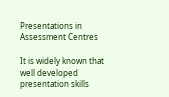Presentations in Assessment Centres

It is widely known that well developed presentation skills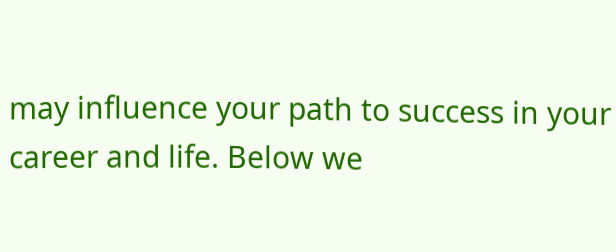may influence your path to success in your career and life. Below we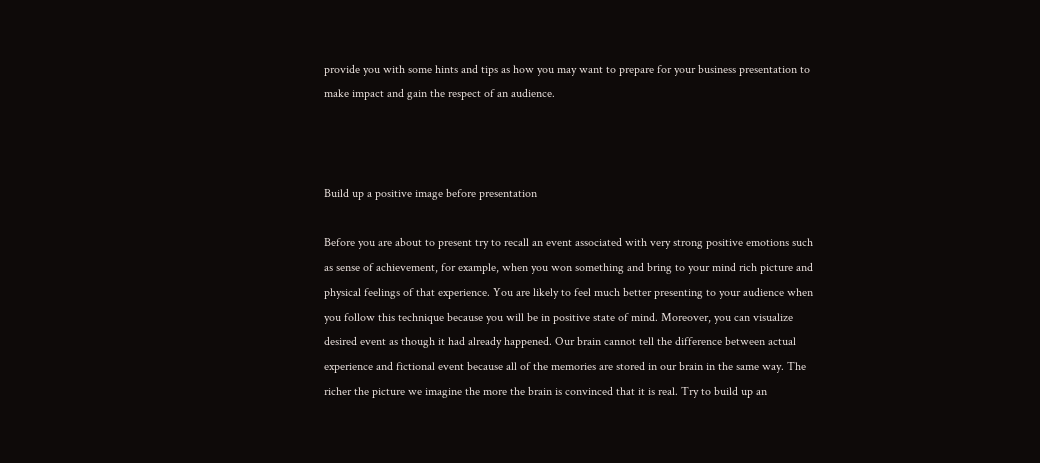provide you with some hints and tips as how you may want to prepare for your business presentation to make impact and gain the respect of an audience.



Build up a positive image before presentation

Before you are about to present try to recall an event associated with very strong positive emotions such as sense of achievement, for example, when you won something and bring to your mind rich picture and physical feelings of that experience. You are likely to feel much better presenting to your audience when you follow this technique because you will be in positive state of mind. Moreover, you can visualize desired event as though it had already happened. Our brain cannot tell the difference between actual experience and fictional event because all of the memories are stored in our brain in the same way. The richer the picture we imagine the more the brain is convinced that it is real. Try to build up an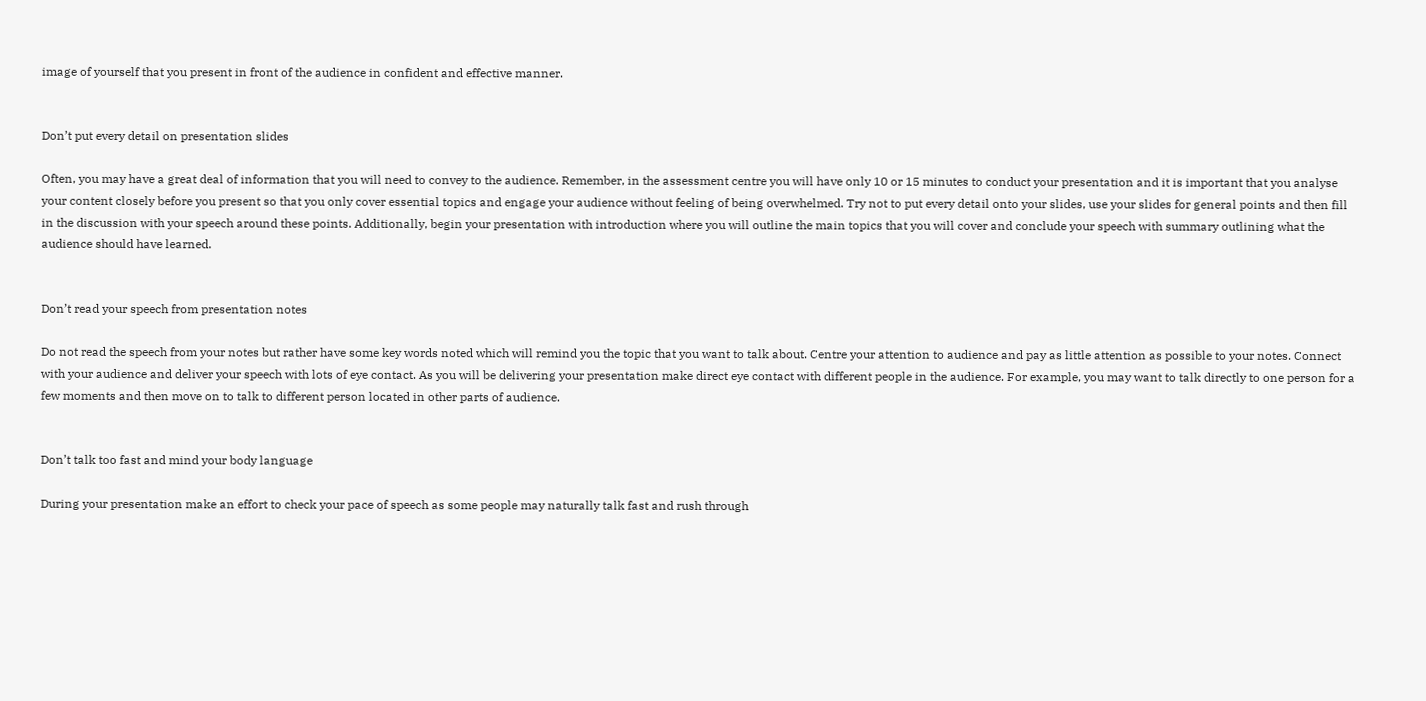image of yourself that you present in front of the audience in confident and effective manner.


Don’t put every detail on presentation slides

Often, you may have a great deal of information that you will need to convey to the audience. Remember, in the assessment centre you will have only 10 or 15 minutes to conduct your presentation and it is important that you analyse your content closely before you present so that you only cover essential topics and engage your audience without feeling of being overwhelmed. Try not to put every detail onto your slides, use your slides for general points and then fill in the discussion with your speech around these points. Additionally, begin your presentation with introduction where you will outline the main topics that you will cover and conclude your speech with summary outlining what the audience should have learned.


Don’t read your speech from presentation notes

Do not read the speech from your notes but rather have some key words noted which will remind you the topic that you want to talk about. Centre your attention to audience and pay as little attention as possible to your notes. Connect with your audience and deliver your speech with lots of eye contact. As you will be delivering your presentation make direct eye contact with different people in the audience. For example, you may want to talk directly to one person for a few moments and then move on to talk to different person located in other parts of audience.


Don’t talk too fast and mind your body language

During your presentation make an effort to check your pace of speech as some people may naturally talk fast and rush through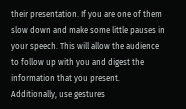their presentation. If you are one of them slow down and make some little pauses in your speech. This will allow the audience to follow up with you and digest the information that you present. Additionally, use gestures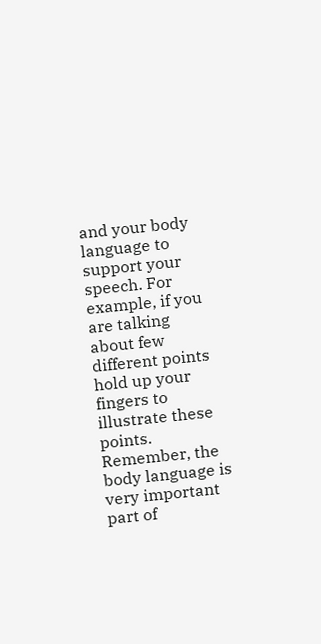and your body language to support your speech. For example, if you are talking about few different points hold up your fingers to illustrate these points. Remember, the body language is very important part of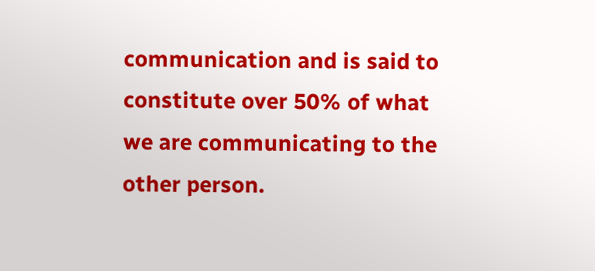communication and is said to constitute over 50% of what we are communicating to the other person.